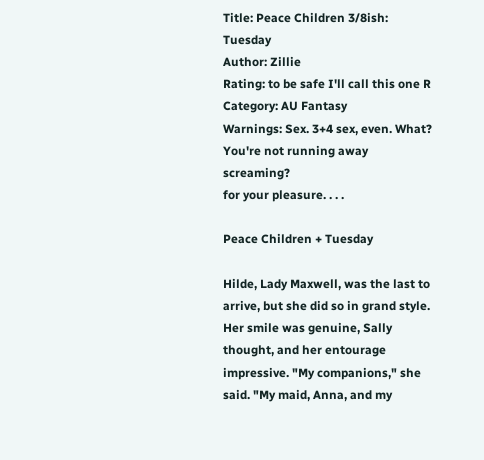Title: Peace Children 3/8ish: Tuesday
Author: Zillie
Rating: to be safe I'll call this one R
Category: AU Fantasy
Warnings: Sex. 3+4 sex, even. What? You're not running away screaming?
for your pleasure. . . .

Peace Children + Tuesday

Hilde, Lady Maxwell, was the last to arrive, but she did so in grand style. Her smile was genuine, Sally thought, and her entourage impressive. "My companions," she said. "My maid, Anna, and my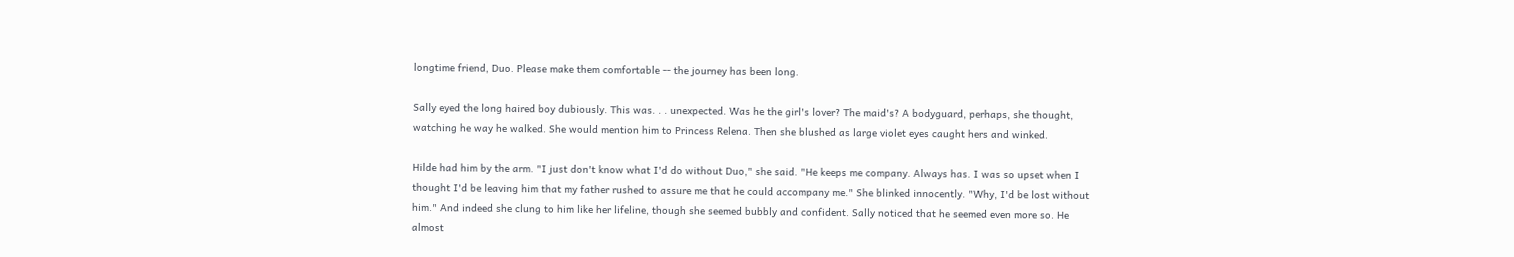longtime friend, Duo. Please make them comfortable -- the journey has been long.

Sally eyed the long haired boy dubiously. This was. . . unexpected. Was he the girl's lover? The maid's? A bodyguard, perhaps, she thought, watching he way he walked. She would mention him to Princess Relena. Then she blushed as large violet eyes caught hers and winked.

Hilde had him by the arm. "I just don't know what I'd do without Duo," she said. "He keeps me company. Always has. I was so upset when I thought I'd be leaving him that my father rushed to assure me that he could accompany me." She blinked innocently. "Why, I'd be lost without him." And indeed she clung to him like her lifeline, though she seemed bubbly and confident. Sally noticed that he seemed even more so. He almost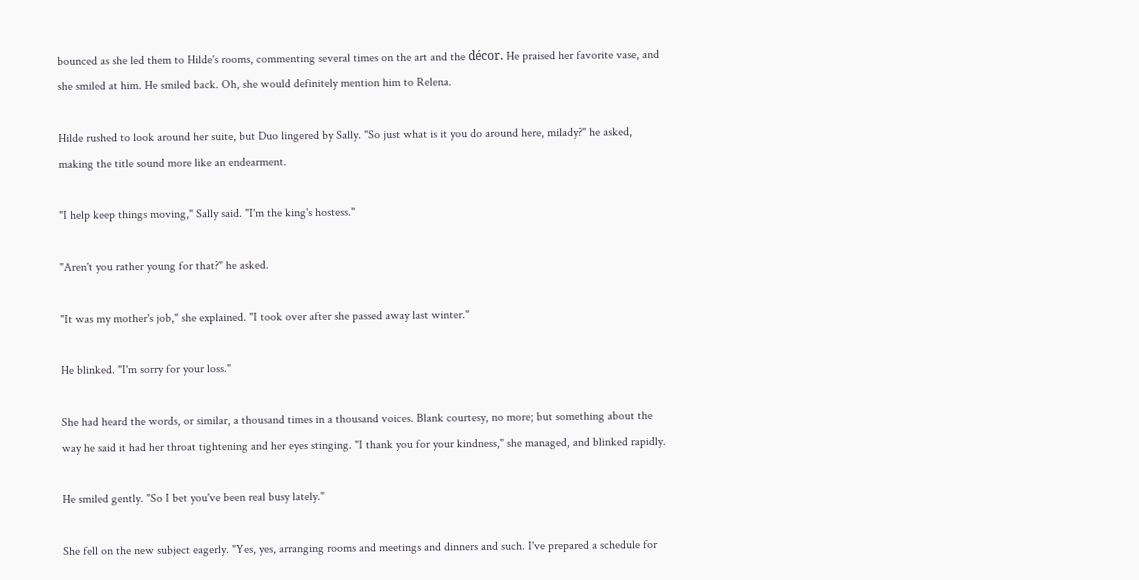bounced as she led them to Hilde's rooms, commenting several times on the art and the décor. He praised her favorite vase, and she smiled at him. He smiled back. Oh, she would definitely mention him to Relena.

Hilde rushed to look around her suite, but Duo lingered by Sally. "So just what is it you do around here, milady?" he asked, making the title sound more like an endearment.

"I help keep things moving," Sally said. "I'm the king's hostess."

"Aren't you rather young for that?" he asked.

"It was my mother's job," she explained. "I took over after she passed away last winter."

He blinked. "I'm sorry for your loss."

She had heard the words, or similar, a thousand times in a thousand voices. Blank courtesy, no more; but something about the way he said it had her throat tightening and her eyes stinging. "I thank you for your kindness," she managed, and blinked rapidly.

He smiled gently. "So I bet you've been real busy lately."

She fell on the new subject eagerly. "Yes, yes, arranging rooms and meetings and dinners and such. I've prepared a schedule for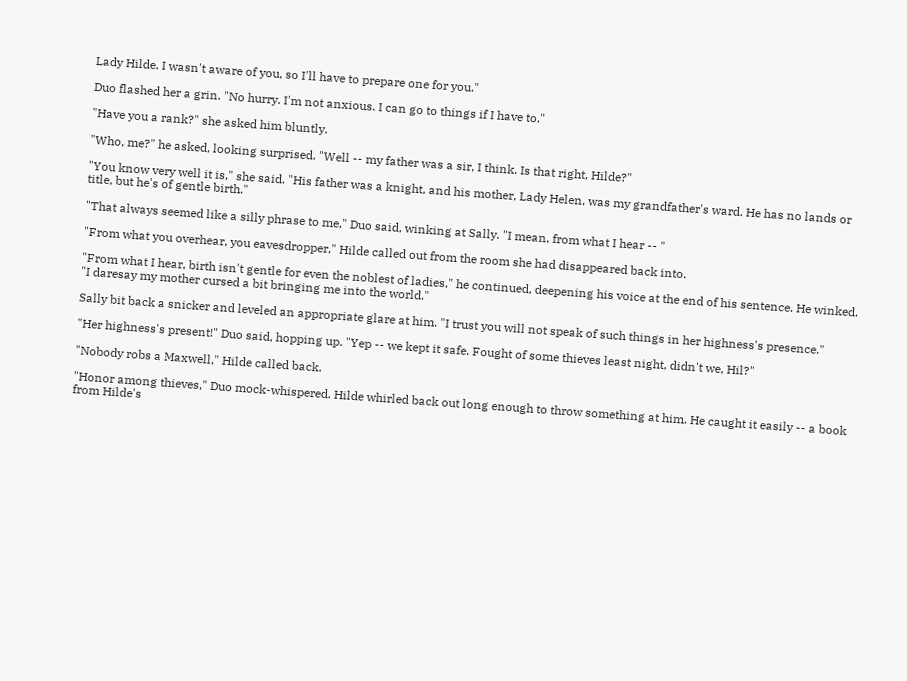Lady Hilde. I wasn't aware of you, so I'll have to prepare one for you."

Duo flashed her a grin. "No hurry. I'm not anxious. I can go to things if I have to."

"Have you a rank?" she asked him bluntly.

"Who, me?" he asked, looking surprised. "Well -- my father was a sir, I think. Is that right, Hilde?"

"You know very well it is," she said. "His father was a knight, and his mother, Lady Helen, was my grandfather's ward. He has no lands or title, but he's of gentle birth."

"That always seemed like a silly phrase to me," Duo said, winking at Sally. "I mean, from what I hear -- "

"From what you overhear, you eavesdropper," Hilde called out from the room she had disappeared back into.

"From what I hear, birth isn't gentle for even the noblest of ladies," he continued, deepening his voice at the end of his sentence. He winked. "I daresay my mother cursed a bit bringing me into the world."

Sally bit back a snicker and leveled an appropriate glare at him. "I trust you will not speak of such things in her highness's presence."

"Her highness's present!" Duo said, hopping up. "Yep -- we kept it safe. Fought of some thieves least night, didn't we, Hil?"

"Nobody robs a Maxwell," Hilde called back.

"Honor among thieves," Duo mock-whispered. Hilde whirled back out long enough to throw something at him. He caught it easily -- a book from Hilde's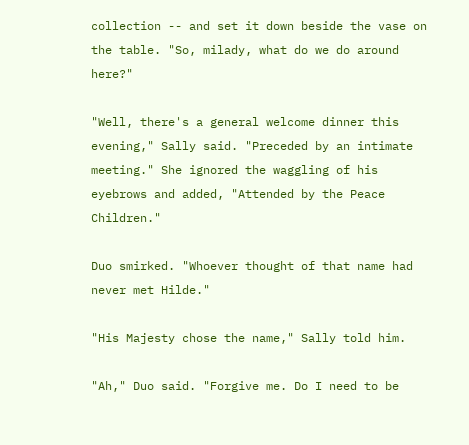collection -- and set it down beside the vase on the table. "So, milady, what do we do around here?"

"Well, there's a general welcome dinner this evening," Sally said. "Preceded by an intimate meeting." She ignored the waggling of his eyebrows and added, "Attended by the Peace Children."

Duo smirked. "Whoever thought of that name had never met Hilde."

"His Majesty chose the name," Sally told him.

"Ah," Duo said. "Forgive me. Do I need to be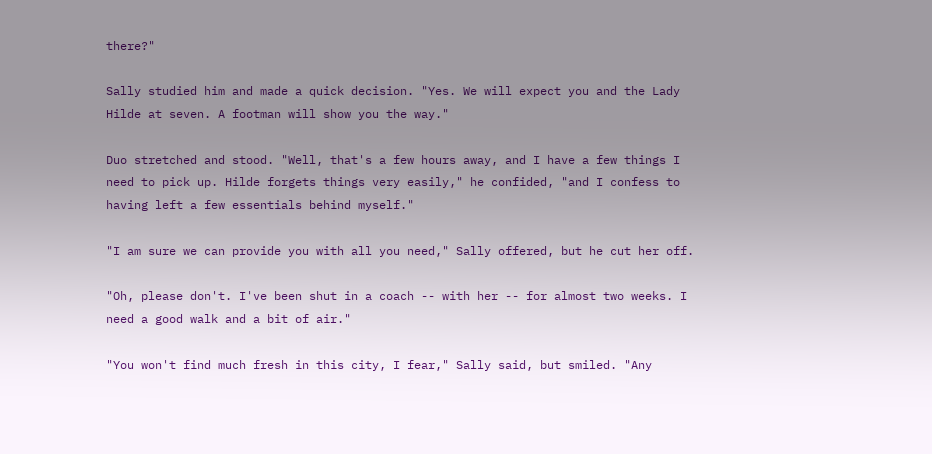there?"

Sally studied him and made a quick decision. "Yes. We will expect you and the Lady Hilde at seven. A footman will show you the way."

Duo stretched and stood. "Well, that's a few hours away, and I have a few things I need to pick up. Hilde forgets things very easily," he confided, "and I confess to having left a few essentials behind myself."

"I am sure we can provide you with all you need," Sally offered, but he cut her off.

"Oh, please don't. I've been shut in a coach -- with her -- for almost two weeks. I need a good walk and a bit of air."

"You won't find much fresh in this city, I fear," Sally said, but smiled. "Any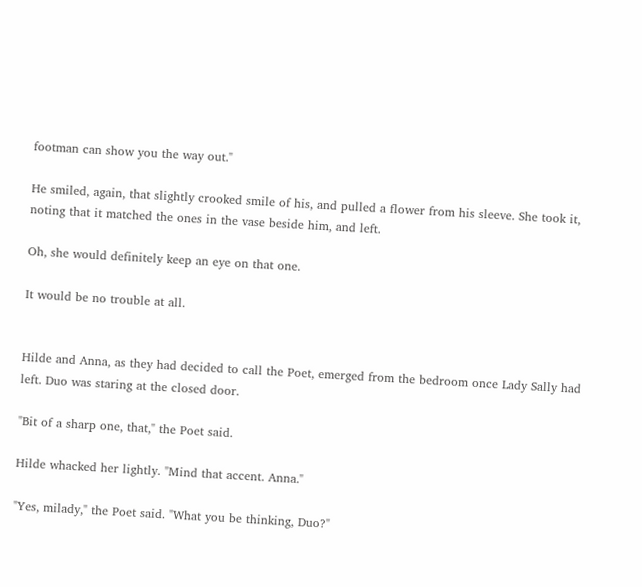footman can show you the way out."

He smiled, again, that slightly crooked smile of his, and pulled a flower from his sleeve. She took it, noting that it matched the ones in the vase beside him, and left.

Oh, she would definitely keep an eye on that one.

It would be no trouble at all.


Hilde and Anna, as they had decided to call the Poet, emerged from the bedroom once Lady Sally had left. Duo was staring at the closed door.

"Bit of a sharp one, that," the Poet said.

Hilde whacked her lightly. "Mind that accent. Anna."

"Yes, milady," the Poet said. "What you be thinking, Duo?"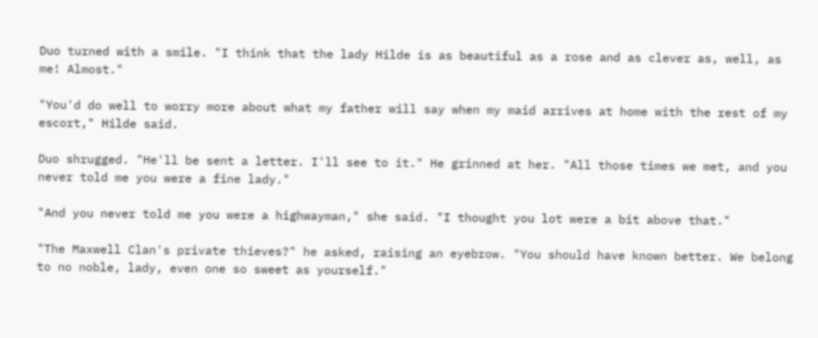Duo turned with a smile. "I think that the lady Hilde is as beautiful as a rose and as clever as, well, as me! Almost."

"You'd do well to worry more about what my father will say when my maid arrives at home with the rest of my escort," Hilde said.

Duo shrugged. "He'll be sent a letter. I'll see to it." He grinned at her. "All those times we met, and you never told me you were a fine lady."

"And you never told me you were a highwayman," she said. "I thought you lot were a bit above that."

"The Maxwell Clan's private thieves?" he asked, raising an eyebrow. "You should have known better. We belong to no noble, lady, even one so sweet as yourself."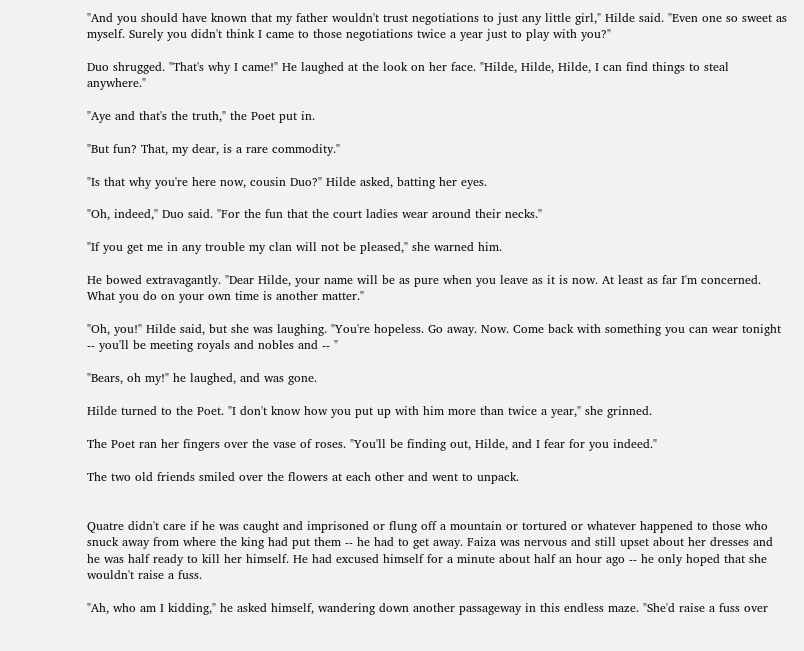"And you should have known that my father wouldn't trust negotiations to just any little girl," Hilde said. "Even one so sweet as myself. Surely you didn't think I came to those negotiations twice a year just to play with you?"

Duo shrugged. "That's why I came!" He laughed at the look on her face. "Hilde, Hilde, Hilde, I can find things to steal anywhere."

"Aye and that's the truth," the Poet put in.

"But fun? That, my dear, is a rare commodity."

"Is that why you're here now, cousin Duo?" Hilde asked, batting her eyes.

"Oh, indeed," Duo said. "For the fun that the court ladies wear around their necks."

"If you get me in any trouble my clan will not be pleased," she warned him.

He bowed extravagantly. "Dear Hilde, your name will be as pure when you leave as it is now. At least as far I'm concerned. What you do on your own time is another matter."

"Oh, you!" Hilde said, but she was laughing. "You're hopeless. Go away. Now. Come back with something you can wear tonight -- you'll be meeting royals and nobles and -- "

"Bears, oh my!" he laughed, and was gone.

Hilde turned to the Poet. "I don't know how you put up with him more than twice a year," she grinned.

The Poet ran her fingers over the vase of roses. "You'll be finding out, Hilde, and I fear for you indeed."

The two old friends smiled over the flowers at each other and went to unpack.


Quatre didn't care if he was caught and imprisoned or flung off a mountain or tortured or whatever happened to those who snuck away from where the king had put them -- he had to get away. Faiza was nervous and still upset about her dresses and he was half ready to kill her himself. He had excused himself for a minute about half an hour ago -- he only hoped that she wouldn't raise a fuss.

"Ah, who am I kidding," he asked himself, wandering down another passageway in this endless maze. "She'd raise a fuss over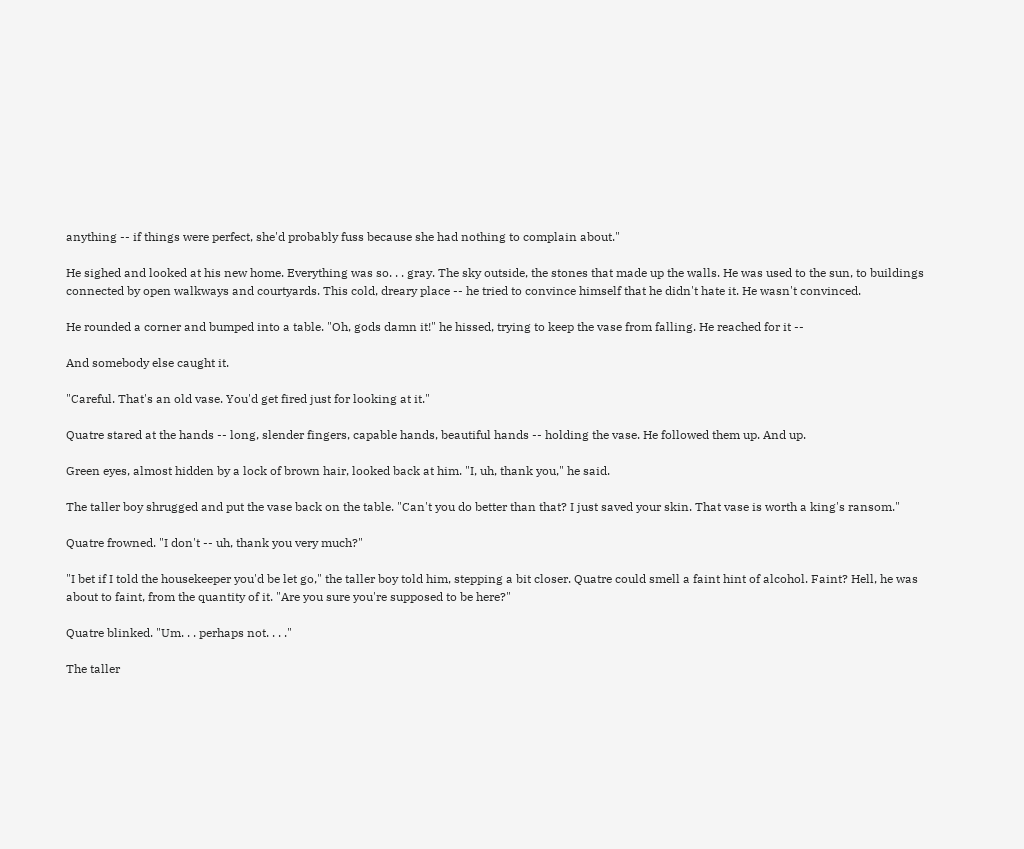anything -- if things were perfect, she'd probably fuss because she had nothing to complain about."

He sighed and looked at his new home. Everything was so. . . gray. The sky outside, the stones that made up the walls. He was used to the sun, to buildings connected by open walkways and courtyards. This cold, dreary place -- he tried to convince himself that he didn't hate it. He wasn't convinced.

He rounded a corner and bumped into a table. "Oh, gods damn it!" he hissed, trying to keep the vase from falling. He reached for it --

And somebody else caught it.

"Careful. That's an old vase. You'd get fired just for looking at it."

Quatre stared at the hands -- long, slender fingers, capable hands, beautiful hands -- holding the vase. He followed them up. And up.

Green eyes, almost hidden by a lock of brown hair, looked back at him. "I, uh, thank you," he said.

The taller boy shrugged and put the vase back on the table. "Can't you do better than that? I just saved your skin. That vase is worth a king's ransom."

Quatre frowned. "I don't -- uh, thank you very much?"

"I bet if I told the housekeeper you'd be let go," the taller boy told him, stepping a bit closer. Quatre could smell a faint hint of alcohol. Faint? Hell, he was about to faint, from the quantity of it. "Are you sure you're supposed to be here?"

Quatre blinked. "Um. . . perhaps not. . . ."

The taller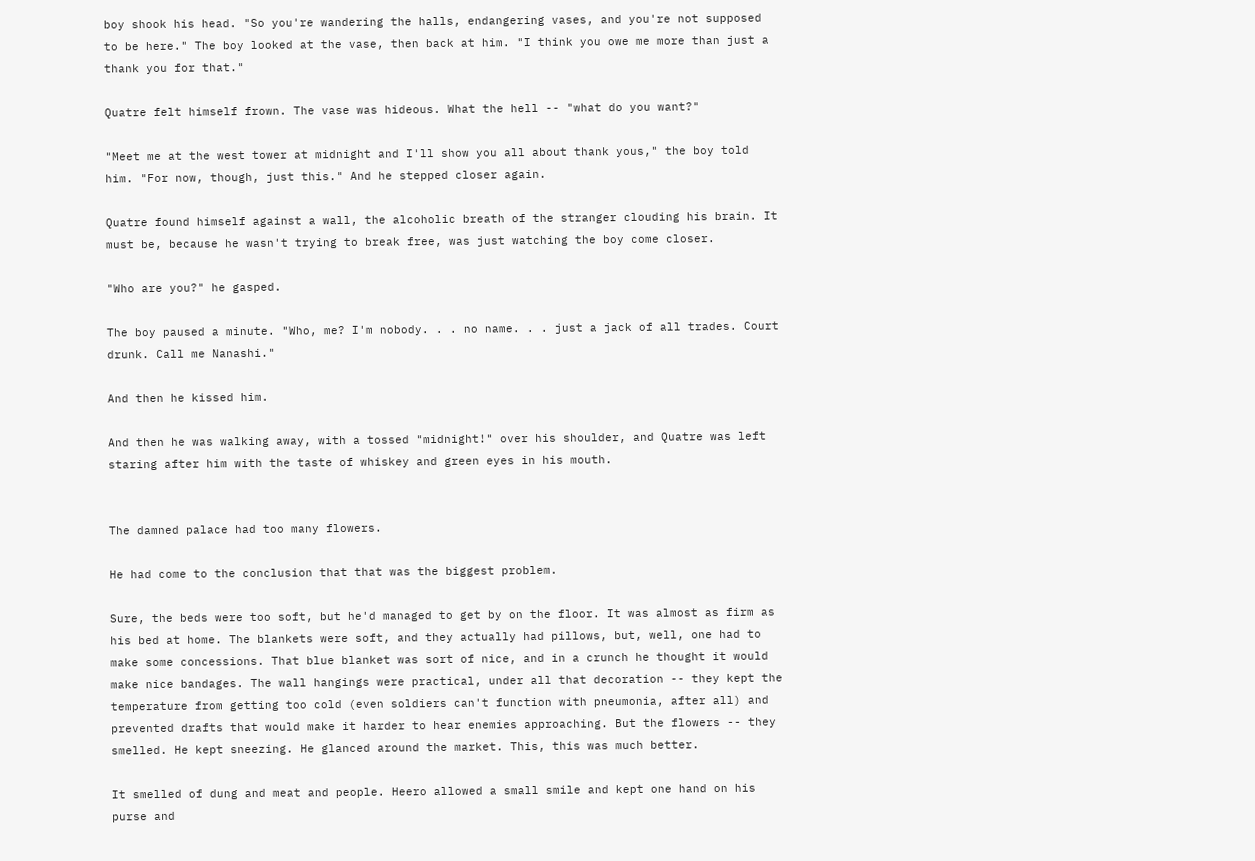boy shook his head. "So you're wandering the halls, endangering vases, and you're not supposed to be here." The boy looked at the vase, then back at him. "I think you owe me more than just a thank you for that."

Quatre felt himself frown. The vase was hideous. What the hell -- "what do you want?"

"Meet me at the west tower at midnight and I'll show you all about thank yous," the boy told him. "For now, though, just this." And he stepped closer again.

Quatre found himself against a wall, the alcoholic breath of the stranger clouding his brain. It must be, because he wasn't trying to break free, was just watching the boy come closer.

"Who are you?" he gasped.

The boy paused a minute. "Who, me? I'm nobody. . . no name. . . just a jack of all trades. Court drunk. Call me Nanashi."

And then he kissed him.

And then he was walking away, with a tossed "midnight!" over his shoulder, and Quatre was left staring after him with the taste of whiskey and green eyes in his mouth.


The damned palace had too many flowers.

He had come to the conclusion that that was the biggest problem.

Sure, the beds were too soft, but he'd managed to get by on the floor. It was almost as firm as his bed at home. The blankets were soft, and they actually had pillows, but, well, one had to make some concessions. That blue blanket was sort of nice, and in a crunch he thought it would make nice bandages. The wall hangings were practical, under all that decoration -- they kept the temperature from getting too cold (even soldiers can't function with pneumonia, after all) and prevented drafts that would make it harder to hear enemies approaching. But the flowers -- they smelled. He kept sneezing. He glanced around the market. This, this was much better.

It smelled of dung and meat and people. Heero allowed a small smile and kept one hand on his purse and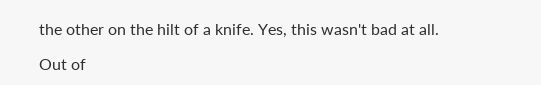the other on the hilt of a knife. Yes, this wasn't bad at all.

Out of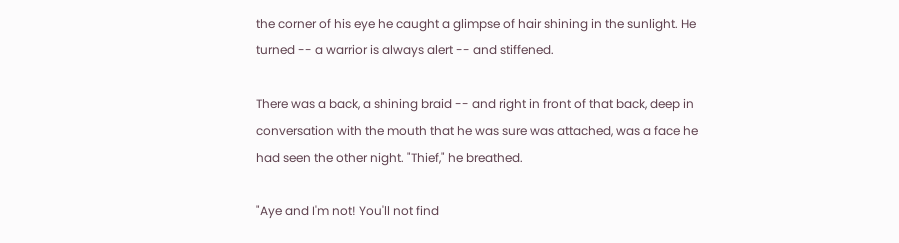the corner of his eye he caught a glimpse of hair shining in the sunlight. He turned -- a warrior is always alert -- and stiffened.

There was a back, a shining braid -- and right in front of that back, deep in conversation with the mouth that he was sure was attached, was a face he had seen the other night. "Thief," he breathed.

"Aye and I'm not! You'll not find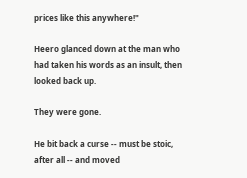prices like this anywhere!"

Heero glanced down at the man who had taken his words as an insult, then looked back up.

They were gone.

He bit back a curse -- must be stoic, after all -- and moved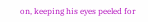on, keeping his eyes peeled for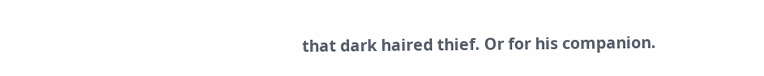that dark haired thief. Or for his companion.